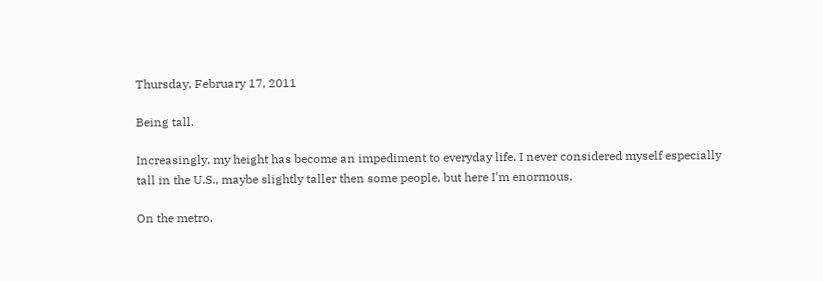Thursday, February 17, 2011

Being tall.

Increasingly, my height has become an impediment to everyday life. I never considered myself especially tall in the U.S., maybe slightly taller then some people, but here I'm enormous.

On the metro,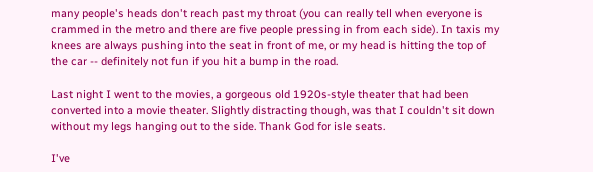many people's heads don't reach past my throat (you can really tell when everyone is crammed in the metro and there are five people pressing in from each side). In taxis my knees are always pushing into the seat in front of me, or my head is hitting the top of the car -- definitely not fun if you hit a bump in the road.

Last night I went to the movies, a gorgeous old 1920s-style theater that had been converted into a movie theater. Slightly distracting though, was that I couldn't sit down without my legs hanging out to the side. Thank God for isle seats.

I've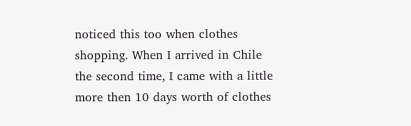noticed this too when clothes shopping. When I arrived in Chile the second time, I came with a little more then 10 days worth of clothes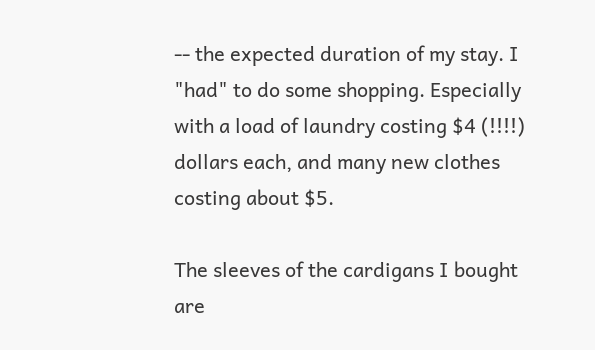-- the expected duration of my stay. I "had" to do some shopping. Especially with a load of laundry costing $4 (!!!!) dollars each, and many new clothes costing about $5.

The sleeves of the cardigans I bought are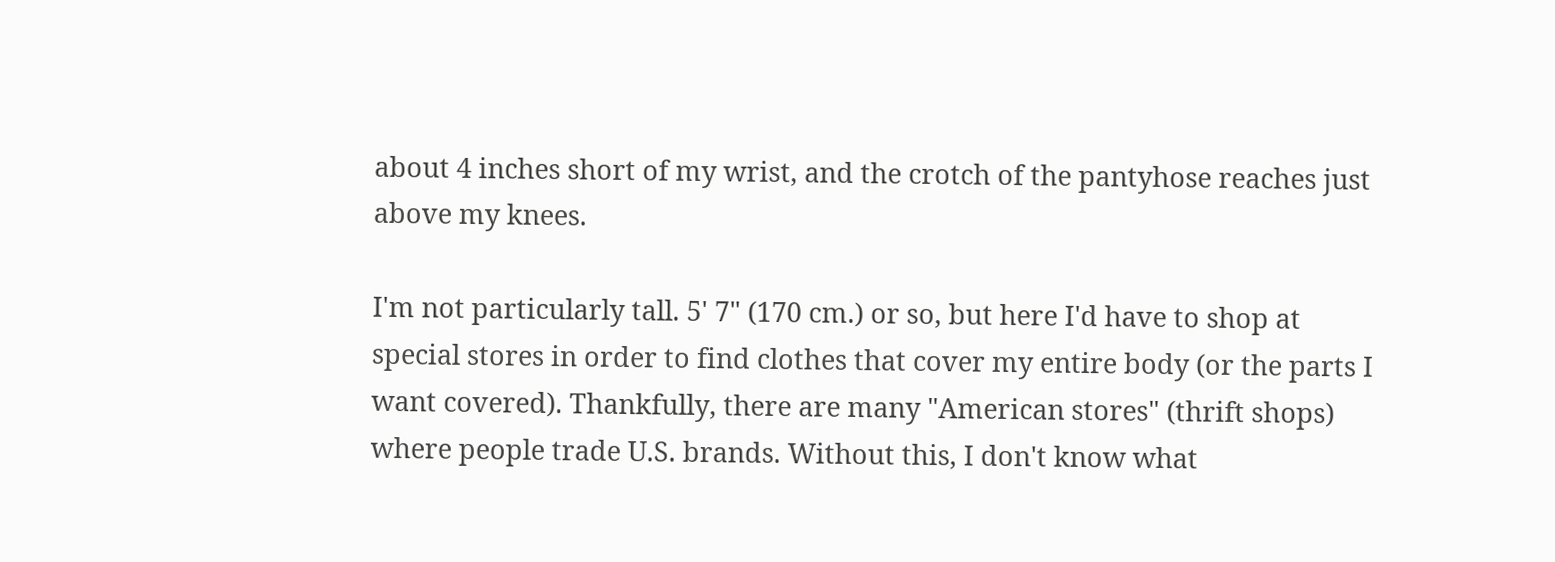about 4 inches short of my wrist, and the crotch of the pantyhose reaches just above my knees.

I'm not particularly tall. 5' 7" (170 cm.) or so, but here I'd have to shop at special stores in order to find clothes that cover my entire body (or the parts I want covered). Thankfully, there are many "American stores" (thrift shops) where people trade U.S. brands. Without this, I don't know what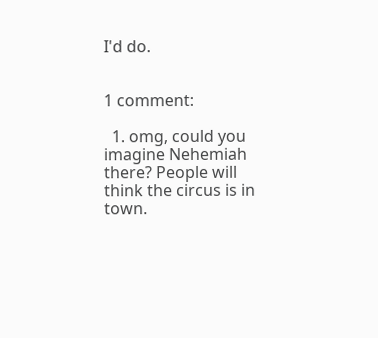I'd do.


1 comment:

  1. omg, could you imagine Nehemiah there? People will think the circus is in town.